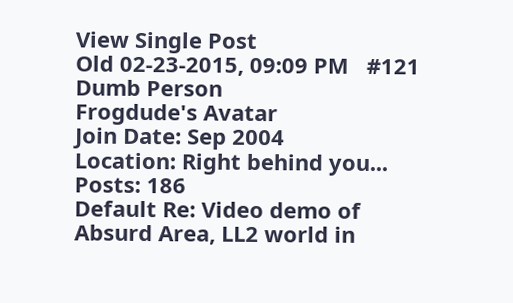View Single Post
Old 02-23-2015, 09:09 PM   #121
Dumb Person
Frogdude's Avatar
Join Date: Sep 2004
Location: Right behind you...
Posts: 186
Default Re: Video demo of Absurd Area, LL2 world in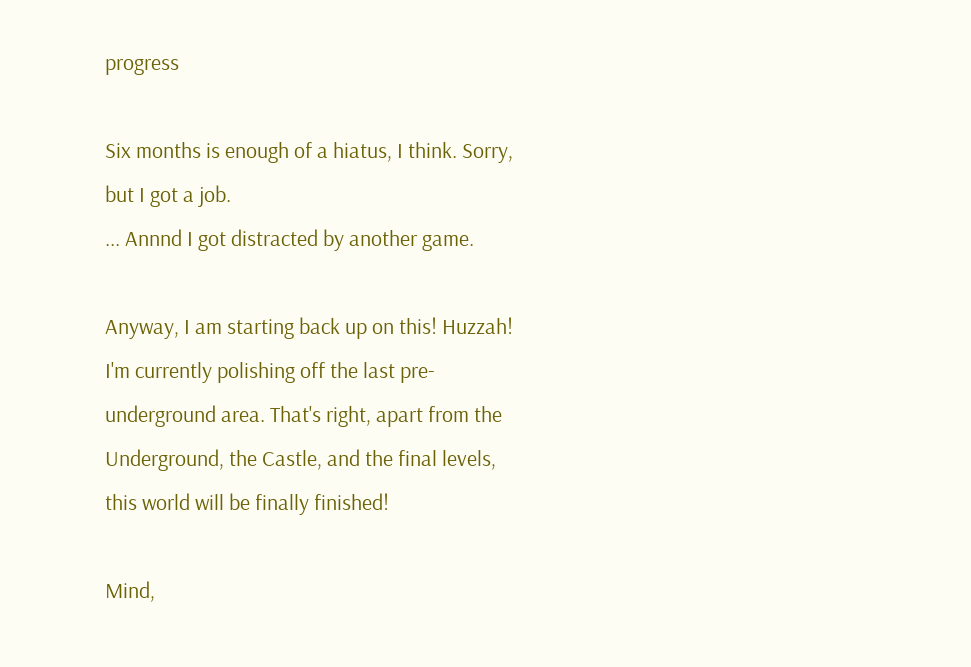progress

Six months is enough of a hiatus, I think. Sorry, but I got a job.
... Annnd I got distracted by another game.

Anyway, I am starting back up on this! Huzzah!
I'm currently polishing off the last pre-underground area. That's right, apart from the Underground, the Castle, and the final levels, this world will be finally finished!

Mind,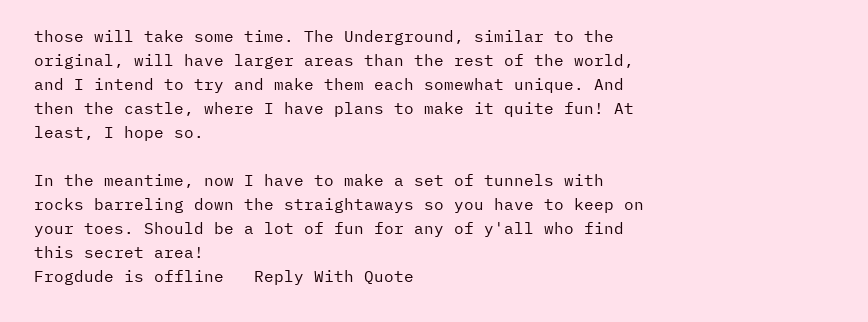those will take some time. The Underground, similar to the original, will have larger areas than the rest of the world, and I intend to try and make them each somewhat unique. And then the castle, where I have plans to make it quite fun! At least, I hope so.

In the meantime, now I have to make a set of tunnels with rocks barreling down the straightaways so you have to keep on your toes. Should be a lot of fun for any of y'all who find this secret area!
Frogdude is offline   Reply With Quote